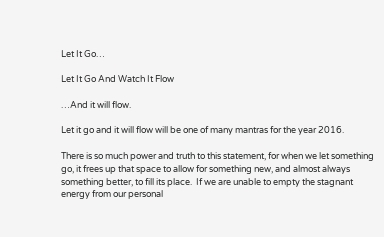Let It Go…

Let It Go And Watch It Flow

…And it will flow.

Let it go and it will flow will be one of many mantras for the year 2016.

There is so much power and truth to this statement, for when we let something go, it frees up that space to allow for something new, and almost always something better, to fill its place.  If we are unable to empty the stagnant energy from our personal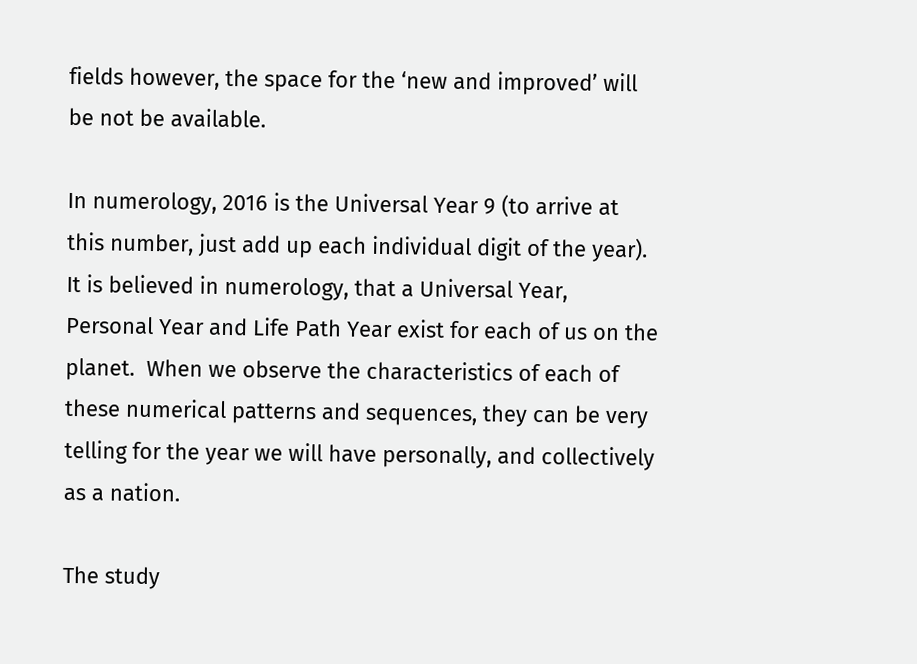fields however, the space for the ‘new and improved’ will be not be available.

In numerology, 2016 is the Universal Year 9 (to arrive at this number, just add up each individual digit of the year).  It is believed in numerology, that a Universal Year, Personal Year and Life Path Year exist for each of us on the planet.  When we observe the characteristics of each of these numerical patterns and sequences, they can be very telling for the year we will have personally, and collectively as a nation.

The study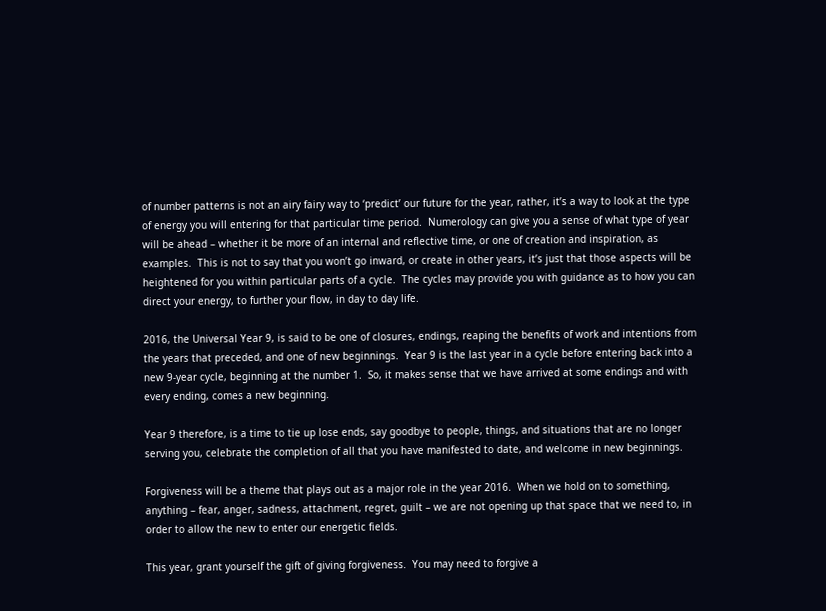of number patterns is not an airy fairy way to ‘predict’ our future for the year, rather, it’s a way to look at the type of energy you will entering for that particular time period.  Numerology can give you a sense of what type of year will be ahead – whether it be more of an internal and reflective time, or one of creation and inspiration, as examples.  This is not to say that you won’t go inward, or create in other years, it’s just that those aspects will be heightened for you within particular parts of a cycle.  The cycles may provide you with guidance as to how you can direct your energy, to further your flow, in day to day life.

2016, the Universal Year 9, is said to be one of closures, endings, reaping the benefits of work and intentions from the years that preceded, and one of new beginnings.  Year 9 is the last year in a cycle before entering back into a new 9-year cycle, beginning at the number 1.  So, it makes sense that we have arrived at some endings and with every ending, comes a new beginning.

Year 9 therefore, is a time to tie up lose ends, say goodbye to people, things, and situations that are no longer serving you, celebrate the completion of all that you have manifested to date, and welcome in new beginnings.

Forgiveness will be a theme that plays out as a major role in the year 2016.  When we hold on to something, anything – fear, anger, sadness, attachment, regret, guilt – we are not opening up that space that we need to, in order to allow the new to enter our energetic fields.

This year, grant yourself the gift of giving forgiveness.  You may need to forgive a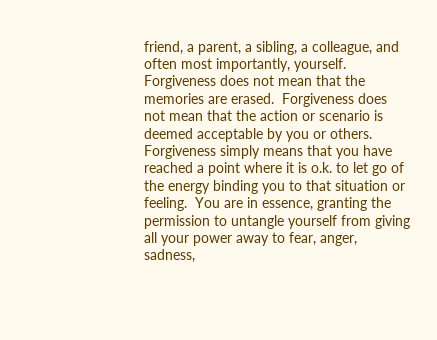friend, a parent, a sibling, a colleague, and often most importantly, yourself.  Forgiveness does not mean that the memories are erased.  Forgiveness does not mean that the action or scenario is deemed acceptable by you or others.  Forgiveness simply means that you have reached a point where it is o.k. to let go of the energy binding you to that situation or feeling.  You are in essence, granting the permission to untangle yourself from giving all your power away to fear, anger, sadness,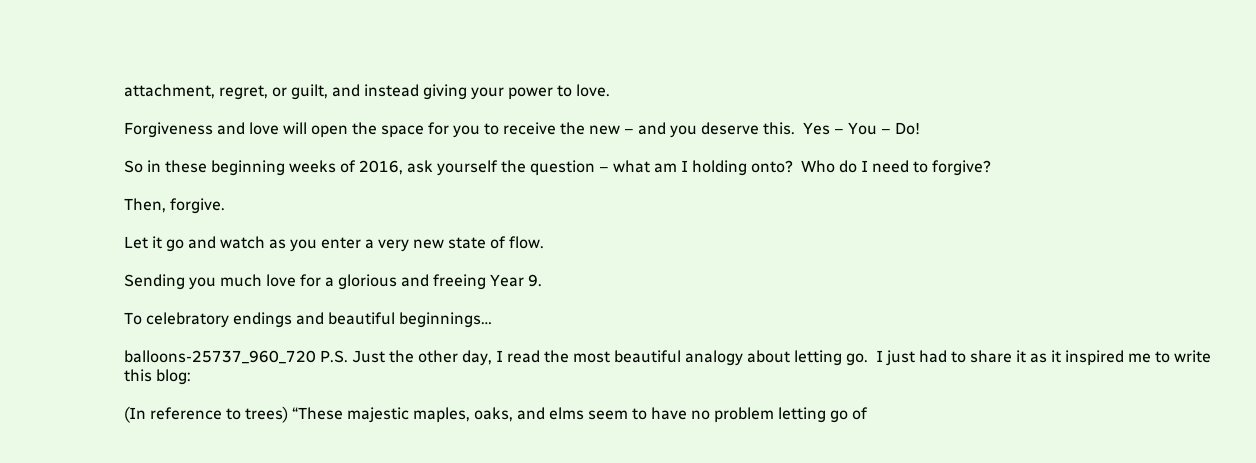attachment, regret, or guilt, and instead giving your power to love.

Forgiveness and love will open the space for you to receive the new – and you deserve this.  Yes – You – Do!

So in these beginning weeks of 2016, ask yourself the question – what am I holding onto?  Who do I need to forgive?

Then, forgive.

Let it go and watch as you enter a very new state of flow.

Sending you much love for a glorious and freeing Year 9.

To celebratory endings and beautiful beginnings…

balloons-25737_960_720 P.S. Just the other day, I read the most beautiful analogy about letting go.  I just had to share it as it inspired me to write this blog:

(In reference to trees) “These majestic maples, oaks, and elms seem to have no problem letting go of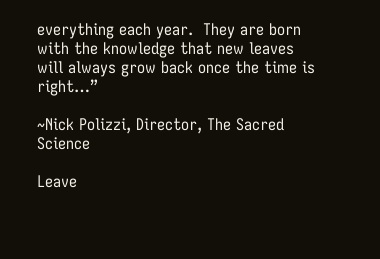everything each year.  They are born with the knowledge that new leaves will always grow back once the time is right…”

~Nick Polizzi, Director, The Sacred Science

Leave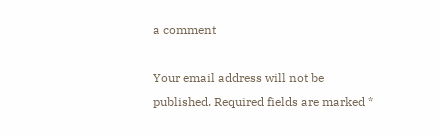a comment

Your email address will not be published. Required fields are marked *